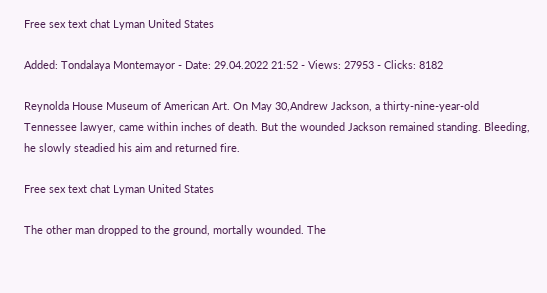Free sex text chat Lyman United States

Added: Tondalaya Montemayor - Date: 29.04.2022 21:52 - Views: 27953 - Clicks: 8182

Reynolda House Museum of American Art. On May 30,Andrew Jackson, a thirty-nine-year-old Tennessee lawyer, came within inches of death. But the wounded Jackson remained standing. Bleeding, he slowly steadied his aim and returned fire.

Free sex text chat Lyman United States

The other man dropped to the ground, mortally wounded. The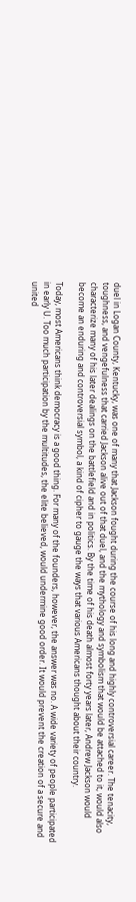duel in Logan County, Kentucky, was one of many that Jackson fought during the course of his long and highly controversial career. The tenacity, toughness, and vengefulness that carried Jackson alive out of that duel, and the mythology and symbolism that would be attached to it, would also characterize many of his later dealings on the battlefield and in politics. By the time of his death almost forty years later, Andrew Jackson would become an enduring and controversial symbol, a kind of cipher to gauge the ways that various Americans thought about their country.

Today, most Americans think democracy is a good thing. For many of the founders, however, the answer was no. A wide variety of people participated in early U. Too much participation by the multitudes, the elite believed, would undermine good order. It would prevent the creation of a secure and united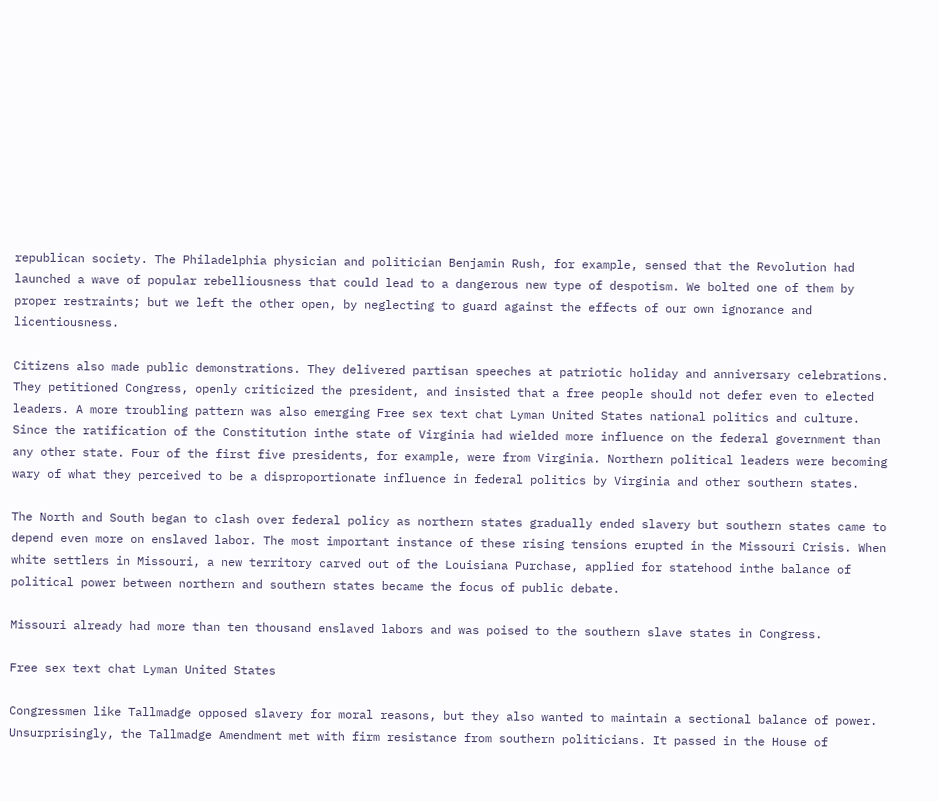republican society. The Philadelphia physician and politician Benjamin Rush, for example, sensed that the Revolution had launched a wave of popular rebelliousness that could lead to a dangerous new type of despotism. We bolted one of them by proper restraints; but we left the other open, by neglecting to guard against the effects of our own ignorance and licentiousness.

Citizens also made public demonstrations. They delivered partisan speeches at patriotic holiday and anniversary celebrations. They petitioned Congress, openly criticized the president, and insisted that a free people should not defer even to elected leaders. A more troubling pattern was also emerging Free sex text chat Lyman United States national politics and culture. Since the ratification of the Constitution inthe state of Virginia had wielded more influence on the federal government than any other state. Four of the first five presidents, for example, were from Virginia. Northern political leaders were becoming wary of what they perceived to be a disproportionate influence in federal politics by Virginia and other southern states.

The North and South began to clash over federal policy as northern states gradually ended slavery but southern states came to depend even more on enslaved labor. The most important instance of these rising tensions erupted in the Missouri Crisis. When white settlers in Missouri, a new territory carved out of the Louisiana Purchase, applied for statehood inthe balance of political power between northern and southern states became the focus of public debate.

Missouri already had more than ten thousand enslaved labors and was poised to the southern slave states in Congress.

Free sex text chat Lyman United States

Congressmen like Tallmadge opposed slavery for moral reasons, but they also wanted to maintain a sectional balance of power. Unsurprisingly, the Tallmadge Amendment met with firm resistance from southern politicians. It passed in the House of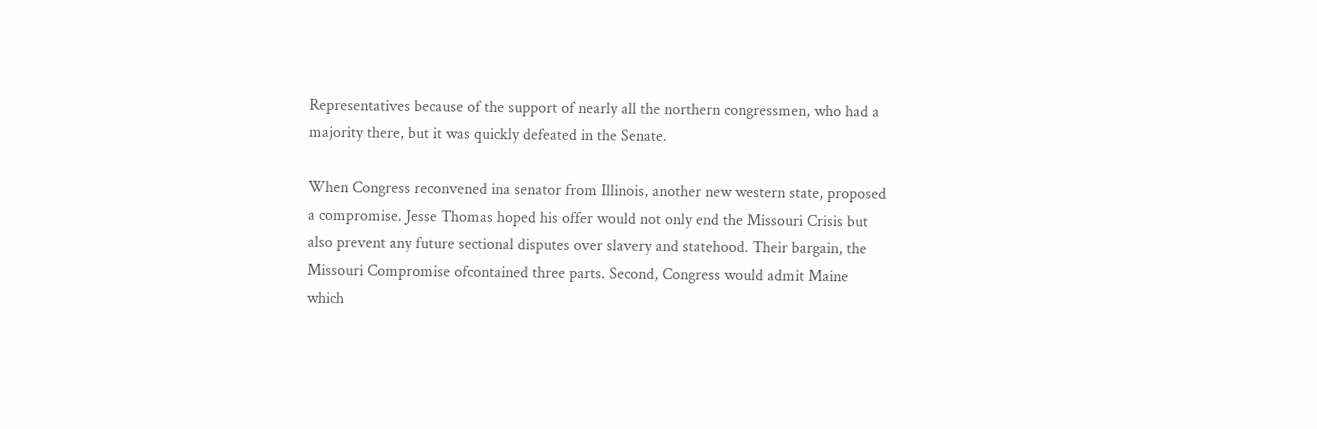Representatives because of the support of nearly all the northern congressmen, who had a majority there, but it was quickly defeated in the Senate.

When Congress reconvened ina senator from Illinois, another new western state, proposed a compromise. Jesse Thomas hoped his offer would not only end the Missouri Crisis but also prevent any future sectional disputes over slavery and statehood. Their bargain, the Missouri Compromise ofcontained three parts. Second, Congress would admit Maine which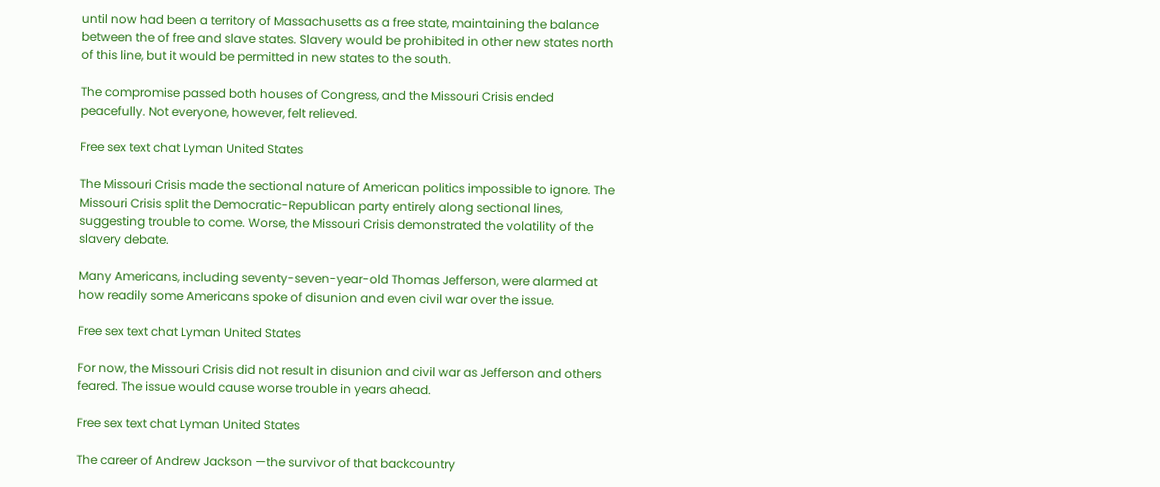until now had been a territory of Massachusetts as a free state, maintaining the balance between the of free and slave states. Slavery would be prohibited in other new states north of this line, but it would be permitted in new states to the south.

The compromise passed both houses of Congress, and the Missouri Crisis ended peacefully. Not everyone, however, felt relieved.

Free sex text chat Lyman United States

The Missouri Crisis made the sectional nature of American politics impossible to ignore. The Missouri Crisis split the Democratic-Republican party entirely along sectional lines, suggesting trouble to come. Worse, the Missouri Crisis demonstrated the volatility of the slavery debate.

Many Americans, including seventy-seven-year-old Thomas Jefferson, were alarmed at how readily some Americans spoke of disunion and even civil war over the issue.

Free sex text chat Lyman United States

For now, the Missouri Crisis did not result in disunion and civil war as Jefferson and others feared. The issue would cause worse trouble in years ahead.

Free sex text chat Lyman United States

The career of Andrew Jackson —the survivor of that backcountry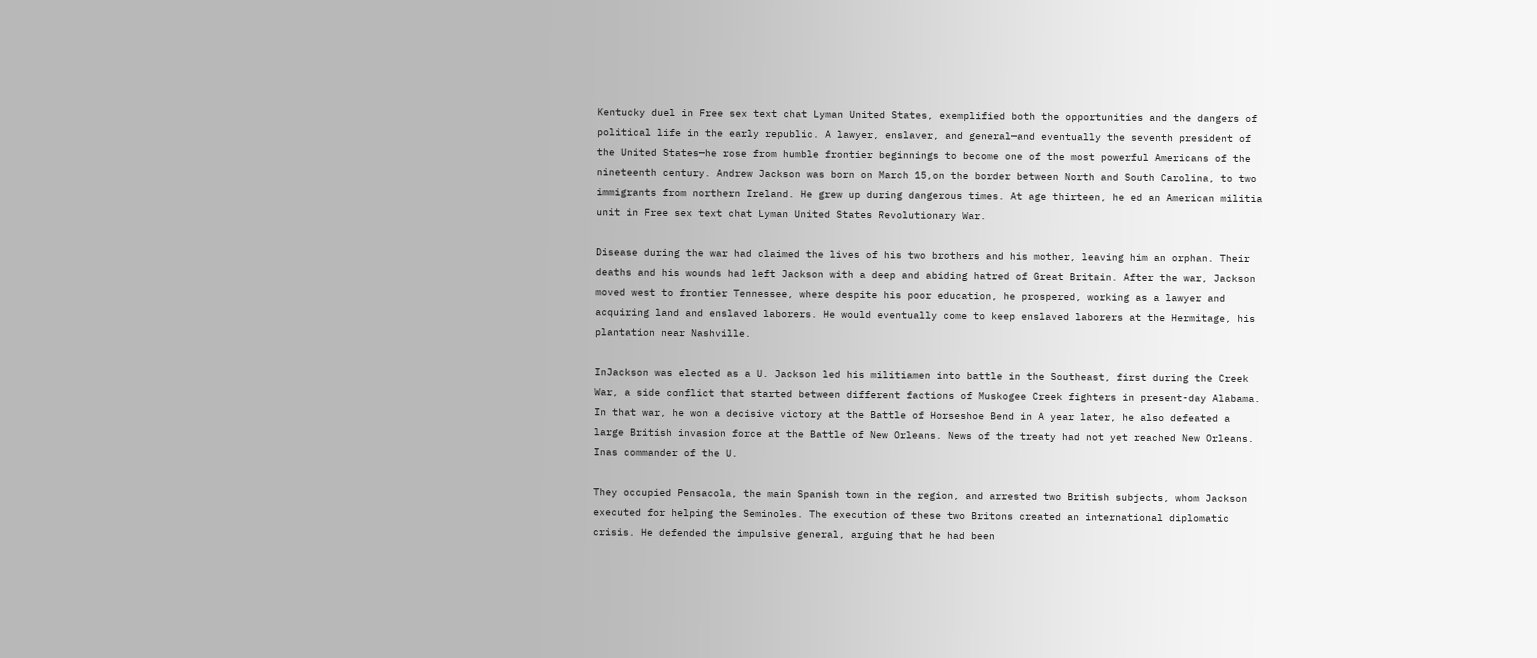Kentucky duel in Free sex text chat Lyman United States, exemplified both the opportunities and the dangers of political life in the early republic. A lawyer, enslaver, and general—and eventually the seventh president of the United States—he rose from humble frontier beginnings to become one of the most powerful Americans of the nineteenth century. Andrew Jackson was born on March 15,on the border between North and South Carolina, to two immigrants from northern Ireland. He grew up during dangerous times. At age thirteen, he ed an American militia unit in Free sex text chat Lyman United States Revolutionary War.

Disease during the war had claimed the lives of his two brothers and his mother, leaving him an orphan. Their deaths and his wounds had left Jackson with a deep and abiding hatred of Great Britain. After the war, Jackson moved west to frontier Tennessee, where despite his poor education, he prospered, working as a lawyer and acquiring land and enslaved laborers. He would eventually come to keep enslaved laborers at the Hermitage, his plantation near Nashville.

InJackson was elected as a U. Jackson led his militiamen into battle in the Southeast, first during the Creek War, a side conflict that started between different factions of Muskogee Creek fighters in present-day Alabama. In that war, he won a decisive victory at the Battle of Horseshoe Bend in A year later, he also defeated a large British invasion force at the Battle of New Orleans. News of the treaty had not yet reached New Orleans. Inas commander of the U.

They occupied Pensacola, the main Spanish town in the region, and arrested two British subjects, whom Jackson executed for helping the Seminoles. The execution of these two Britons created an international diplomatic crisis. He defended the impulsive general, arguing that he had been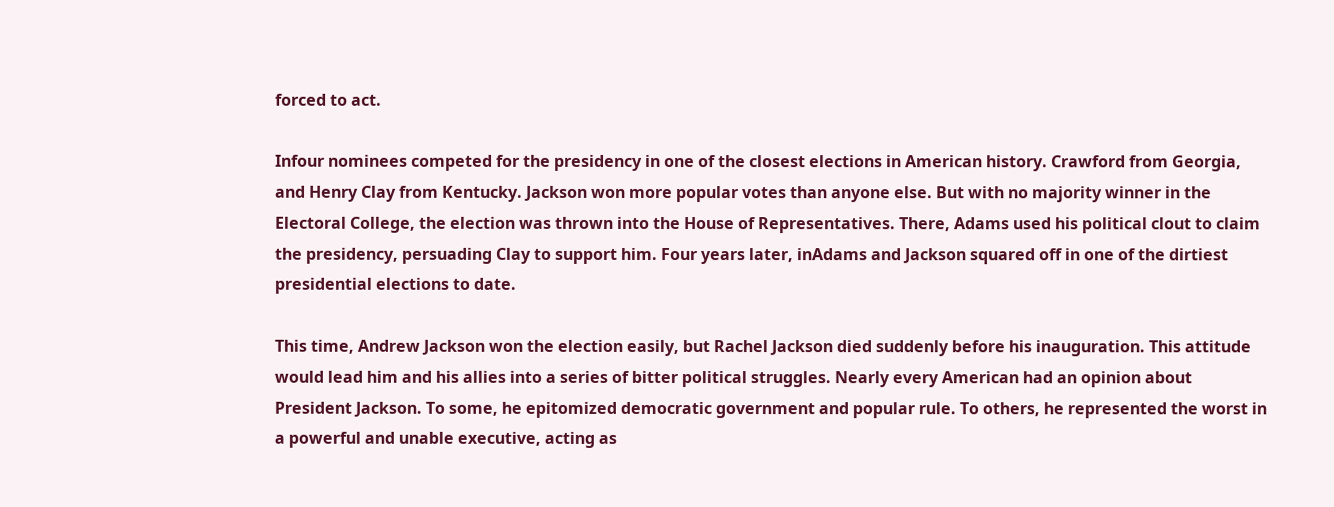forced to act.

Infour nominees competed for the presidency in one of the closest elections in American history. Crawford from Georgia, and Henry Clay from Kentucky. Jackson won more popular votes than anyone else. But with no majority winner in the Electoral College, the election was thrown into the House of Representatives. There, Adams used his political clout to claim the presidency, persuading Clay to support him. Four years later, inAdams and Jackson squared off in one of the dirtiest presidential elections to date.

This time, Andrew Jackson won the election easily, but Rachel Jackson died suddenly before his inauguration. This attitude would lead him and his allies into a series of bitter political struggles. Nearly every American had an opinion about President Jackson. To some, he epitomized democratic government and popular rule. To others, he represented the worst in a powerful and unable executive, acting as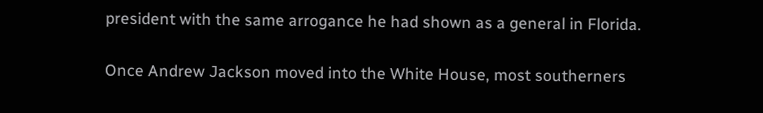president with the same arrogance he had shown as a general in Florida.

Once Andrew Jackson moved into the White House, most southerners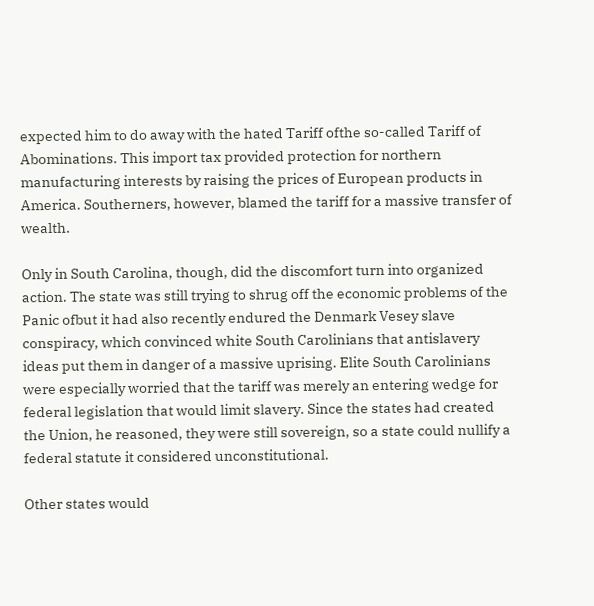expected him to do away with the hated Tariff ofthe so-called Tariff of Abominations. This import tax provided protection for northern manufacturing interests by raising the prices of European products in America. Southerners, however, blamed the tariff for a massive transfer of wealth.

Only in South Carolina, though, did the discomfort turn into organized action. The state was still trying to shrug off the economic problems of the Panic ofbut it had also recently endured the Denmark Vesey slave conspiracy, which convinced white South Carolinians that antislavery ideas put them in danger of a massive uprising. Elite South Carolinians were especially worried that the tariff was merely an entering wedge for federal legislation that would limit slavery. Since the states had created the Union, he reasoned, they were still sovereign, so a state could nullify a federal statute it considered unconstitutional.

Other states would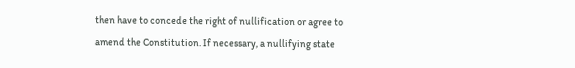then have to concede the right of nullification or agree to amend the Constitution. If necessary, a nullifying state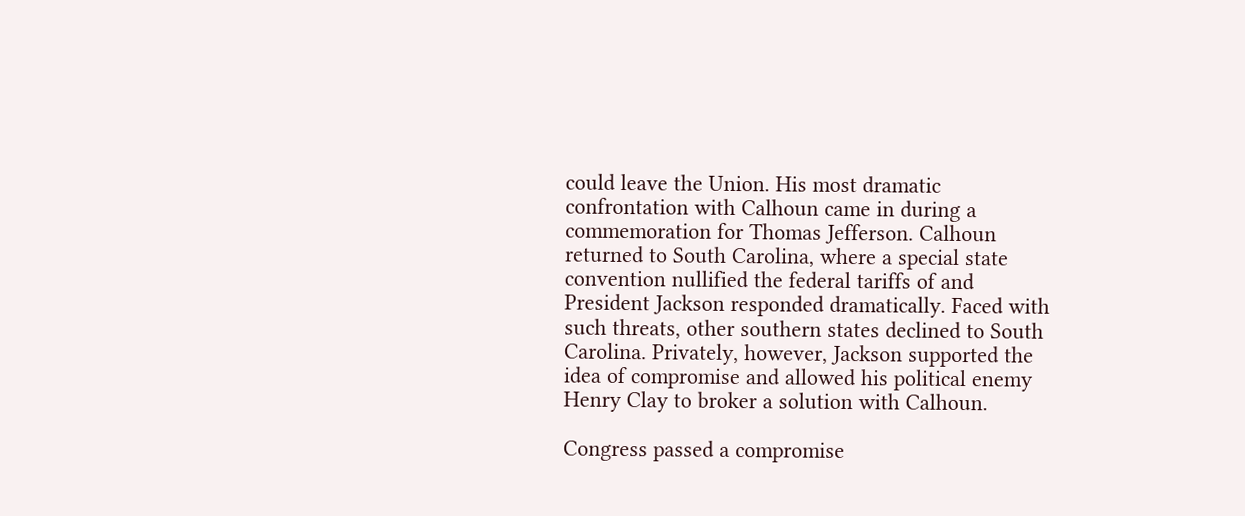could leave the Union. His most dramatic confrontation with Calhoun came in during a commemoration for Thomas Jefferson. Calhoun returned to South Carolina, where a special state convention nullified the federal tariffs of and President Jackson responded dramatically. Faced with such threats, other southern states declined to South Carolina. Privately, however, Jackson supported the idea of compromise and allowed his political enemy Henry Clay to broker a solution with Calhoun.

Congress passed a compromise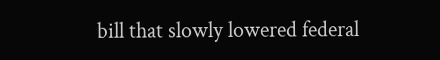bill that slowly lowered federal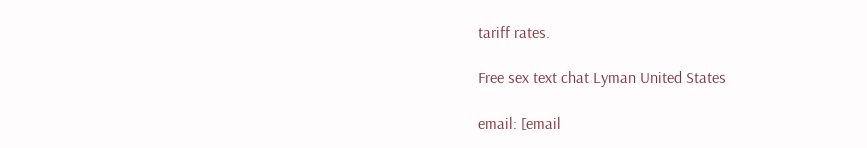tariff rates.

Free sex text chat Lyman United States

email: [email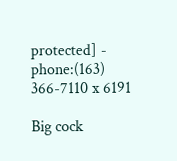protected] - phone:(163) 366-7110 x 6191

Big cock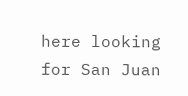here looking for San Juan